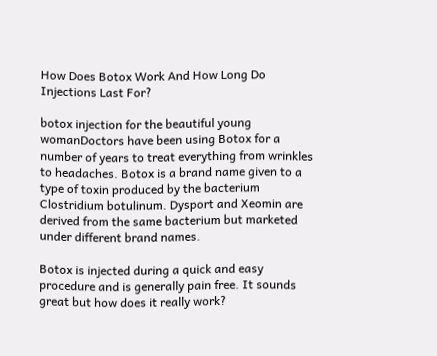How Does Botox Work And How Long Do Injections Last For?

botox injection for the beautiful young womanDoctors have been using Botox for a number of years to treat everything from wrinkles to headaches. Botox is a brand name given to a type of toxin produced by the bacterium Clostridium botulinum. Dysport and Xeomin are derived from the same bacterium but marketed under different brand names.

Botox is injected during a quick and easy procedure and is generally pain free. It sounds great but how does it really work?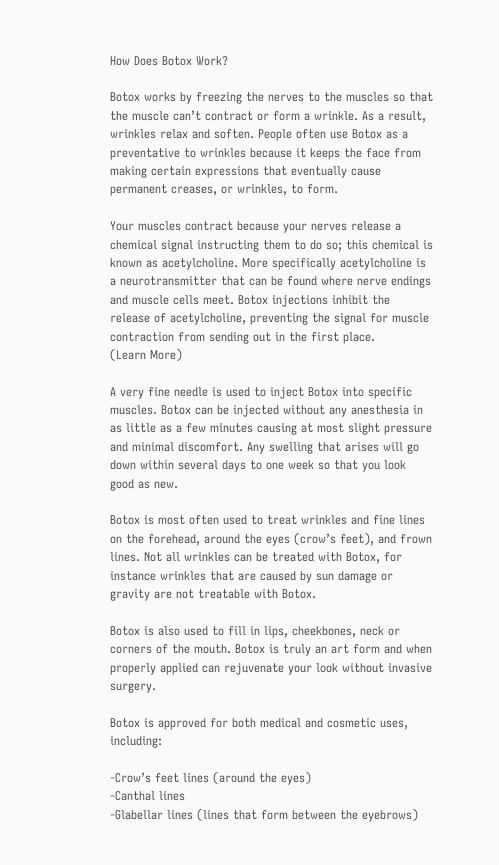How Does Botox Work?

Botox works by freezing the nerves to the muscles so that the muscle can’t contract or form a wrinkle. As a result, wrinkles relax and soften. People often use Botox as a preventative to wrinkles because it keeps the face from making certain expressions that eventually cause permanent creases, or wrinkles, to form.

Your muscles contract because your nerves release a chemical signal instructing them to do so; this chemical is known as acetylcholine. More specifically acetylcholine is a neurotransmitter that can be found where nerve endings and muscle cells meet. Botox injections inhibit the release of acetylcholine, preventing the signal for muscle contraction from sending out in the first place.
(Learn More)

A very fine needle is used to inject Botox into specific muscles. Botox can be injected without any anesthesia in as little as a few minutes causing at most slight pressure and minimal discomfort. Any swelling that arises will go down within several days to one week so that you look good as new.

Botox is most often used to treat wrinkles and fine lines on the forehead, around the eyes (crow’s feet), and frown lines. Not all wrinkles can be treated with Botox, for instance wrinkles that are caused by sun damage or gravity are not treatable with Botox.

Botox is also used to fill in lips, cheekbones, neck or corners of the mouth. Botox is truly an art form and when properly applied can rejuvenate your look without invasive surgery.

Botox is approved for both medical and cosmetic uses, including:

-Crow’s feet lines (around the eyes)
-Canthal lines
-Glabellar lines (lines that form between the eyebrows)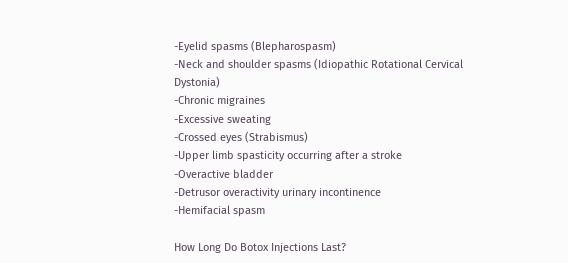-Eyelid spasms (Blepharospasm)
-Neck and shoulder spasms (Idiopathic Rotational Cervical Dystonia)
-Chronic migraines
-Excessive sweating
-Crossed eyes (Strabismus)
-Upper limb spasticity occurring after a stroke
-Overactive bladder
-Detrusor overactivity urinary incontinence
-Hemifacial spasm

How Long Do Botox Injections Last?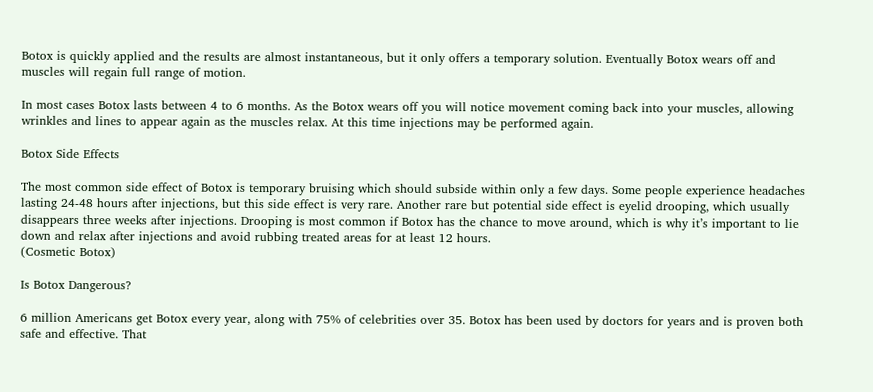Botox is quickly applied and the results are almost instantaneous, but it only offers a temporary solution. Eventually Botox wears off and muscles will regain full range of motion.

In most cases Botox lasts between 4 to 6 months. As the Botox wears off you will notice movement coming back into your muscles, allowing wrinkles and lines to appear again as the muscles relax. At this time injections may be performed again.

Botox Side Effects

The most common side effect of Botox is temporary bruising which should subside within only a few days. Some people experience headaches lasting 24-48 hours after injections, but this side effect is very rare. Another rare but potential side effect is eyelid drooping, which usually disappears three weeks after injections. Drooping is most common if Botox has the chance to move around, which is why it’s important to lie down and relax after injections and avoid rubbing treated areas for at least 12 hours.
(Cosmetic Botox)

Is Botox Dangerous?

6 million Americans get Botox every year, along with 75% of celebrities over 35. Botox has been used by doctors for years and is proven both safe and effective. That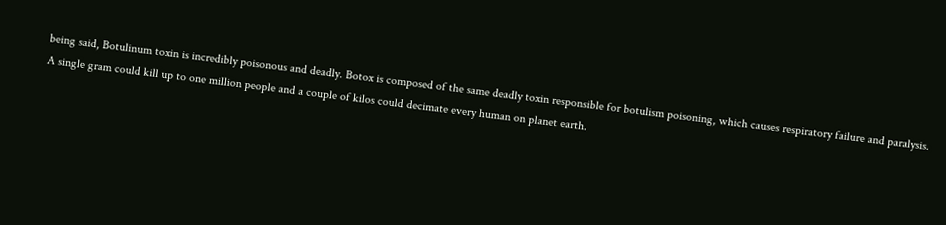being said, Botulinum toxin is incredibly poisonous and deadly. Botox is composed of the same deadly toxin responsible for botulism poisoning, which causes respiratory failure and paralysis. A single gram could kill up to one million people and a couple of kilos could decimate every human on planet earth.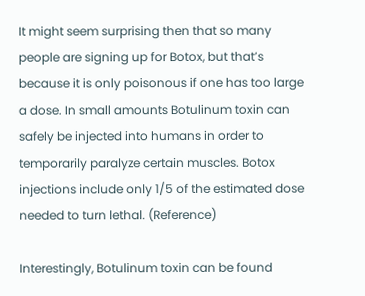It might seem surprising then that so many people are signing up for Botox, but that’s because it is only poisonous if one has too large a dose. In small amounts Botulinum toxin can safely be injected into humans in order to temporarily paralyze certain muscles. Botox injections include only 1/5 of the estimated dose needed to turn lethal. (Reference)

Interestingly, Botulinum toxin can be found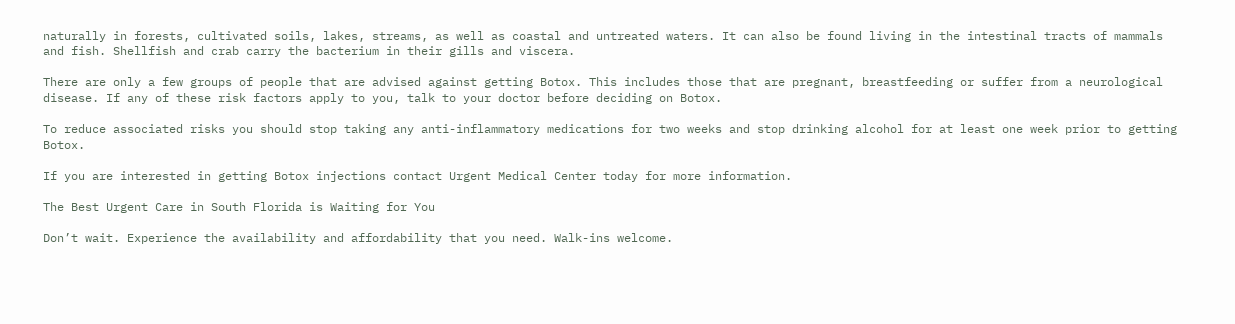naturally in forests, cultivated soils, lakes, streams, as well as coastal and untreated waters. It can also be found living in the intestinal tracts of mammals and fish. Shellfish and crab carry the bacterium in their gills and viscera.

There are only a few groups of people that are advised against getting Botox. This includes those that are pregnant, breastfeeding or suffer from a neurological disease. If any of these risk factors apply to you, talk to your doctor before deciding on Botox.

To reduce associated risks you should stop taking any anti-inflammatory medications for two weeks and stop drinking alcohol for at least one week prior to getting Botox.

If you are interested in getting Botox injections contact Urgent Medical Center today for more information.

The Best Urgent Care in South Florida is Waiting for You

Don’t wait. Experience the availability and affordability that you need. Walk-ins welcome.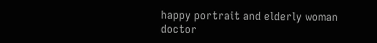happy portrait and elderly woman doctor